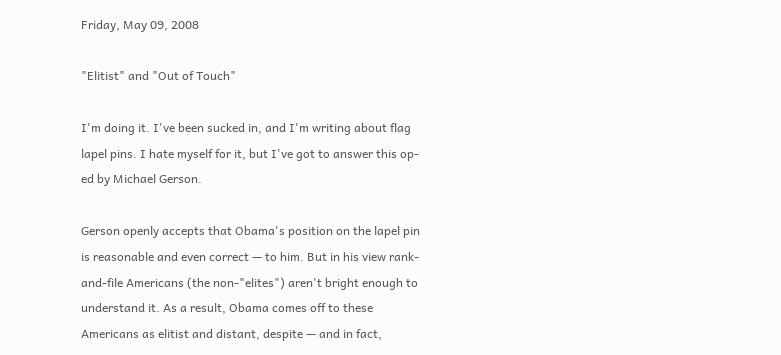Friday, May 09, 2008

"Elitist" and "Out of Touch"

I'm doing it. I've been sucked in, and I'm writing about flag lapel pins. I hate myself for it, but I've got to answer this op-ed by Michael Gerson.

Gerson openly accepts that Obama's position on the lapel pin is reasonable and even correct — to him. But in his view rank-and-file Americans (the non-"elites") aren't bright enough to understand it. As a result, Obama comes off to these Americans as elitist and distant, despite — and in fact,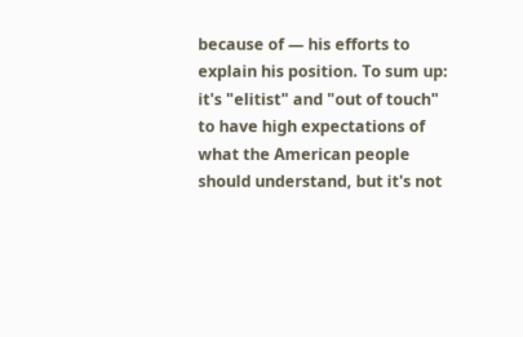because of — his efforts to explain his position. To sum up: it's "elitist" and "out of touch" to have high expectations of what the American people should understand, but it's not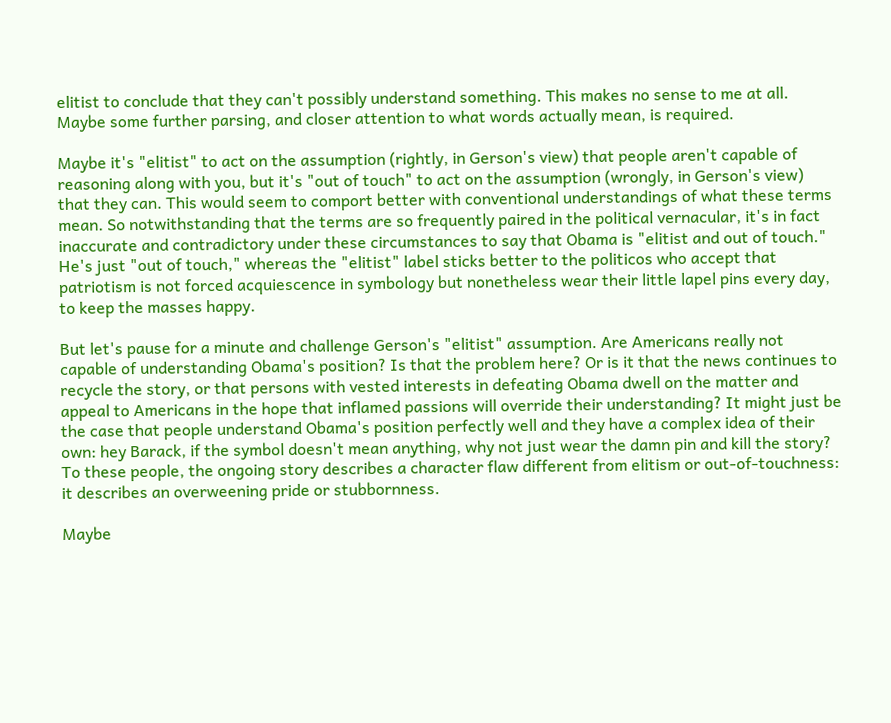elitist to conclude that they can't possibly understand something. This makes no sense to me at all. Maybe some further parsing, and closer attention to what words actually mean, is required.

Maybe it's "elitist" to act on the assumption (rightly, in Gerson's view) that people aren't capable of reasoning along with you, but it's "out of touch" to act on the assumption (wrongly, in Gerson's view) that they can. This would seem to comport better with conventional understandings of what these terms mean. So notwithstanding that the terms are so frequently paired in the political vernacular, it's in fact inaccurate and contradictory under these circumstances to say that Obama is "elitist and out of touch." He's just "out of touch," whereas the "elitist" label sticks better to the politicos who accept that patriotism is not forced acquiescence in symbology but nonetheless wear their little lapel pins every day, to keep the masses happy.

But let's pause for a minute and challenge Gerson's "elitist" assumption. Are Americans really not capable of understanding Obama's position? Is that the problem here? Or is it that the news continues to recycle the story, or that persons with vested interests in defeating Obama dwell on the matter and appeal to Americans in the hope that inflamed passions will override their understanding? It might just be the case that people understand Obama's position perfectly well and they have a complex idea of their own: hey Barack, if the symbol doesn't mean anything, why not just wear the damn pin and kill the story? To these people, the ongoing story describes a character flaw different from elitism or out-of-touchness: it describes an overweening pride or stubbornness.

Maybe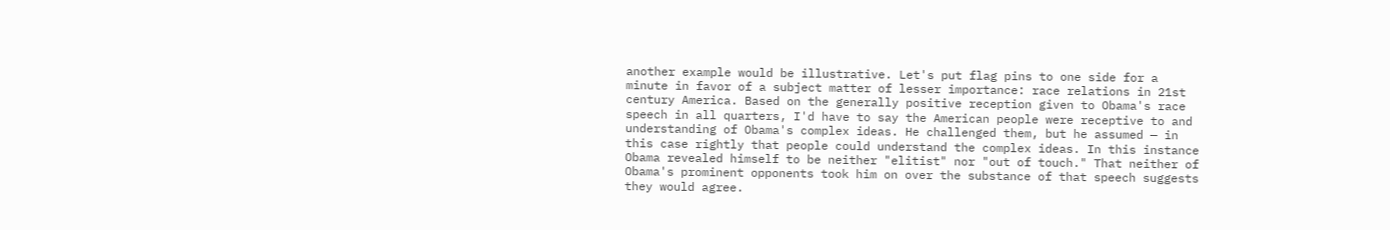another example would be illustrative. Let's put flag pins to one side for a minute in favor of a subject matter of lesser importance: race relations in 21st century America. Based on the generally positive reception given to Obama's race speech in all quarters, I'd have to say the American people were receptive to and understanding of Obama's complex ideas. He challenged them, but he assumed — in this case rightly that people could understand the complex ideas. In this instance Obama revealed himself to be neither "elitist" nor "out of touch." That neither of Obama's prominent opponents took him on over the substance of that speech suggests they would agree.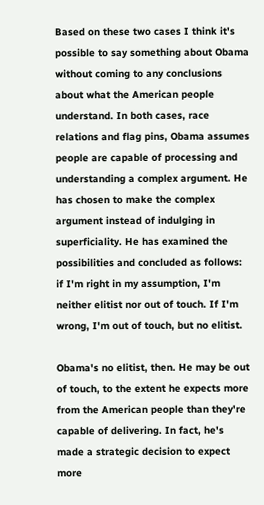Based on these two cases I think it's possible to say something about Obama without coming to any conclusions about what the American people understand. In both cases, race relations and flag pins, Obama assumes people are capable of processing and understanding a complex argument. He has chosen to make the complex argument instead of indulging in superficiality. He has examined the possibilities and concluded as follows: if I'm right in my assumption, I'm neither elitist nor out of touch. If I'm wrong, I'm out of touch, but no elitist.

Obama's no elitist, then. He may be out of touch, to the extent he expects more from the American people than they're capable of delivering. In fact, he's made a strategic decision to expect more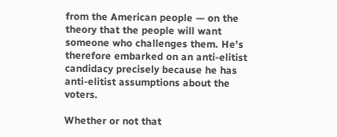from the American people — on the theory that the people will want someone who challenges them. He's therefore embarked on an anti-elitist candidacy precisely because he has anti-elitist assumptions about the voters.

Whether or not that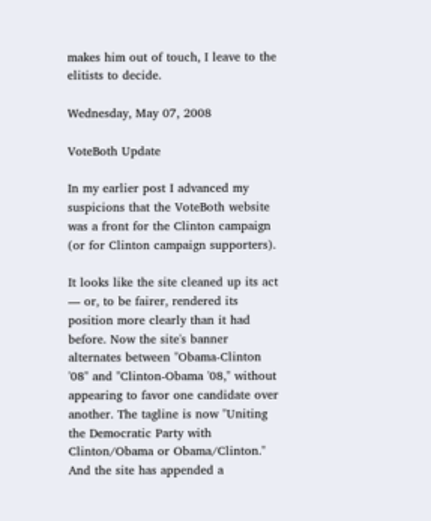makes him out of touch, I leave to the elitists to decide.

Wednesday, May 07, 2008

VoteBoth Update

In my earlier post I advanced my suspicions that the VoteBoth website was a front for the Clinton campaign (or for Clinton campaign supporters).

It looks like the site cleaned up its act — or, to be fairer, rendered its position more clearly than it had before. Now the site's banner alternates between "Obama-Clinton '08" and "Clinton-Obama '08," without appearing to favor one candidate over another. The tagline is now "Uniting the Democratic Party with Clinton/Obama or Obama/Clinton." And the site has appended a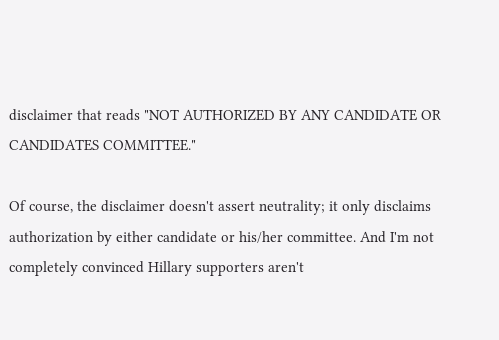disclaimer that reads "NOT AUTHORIZED BY ANY CANDIDATE OR CANDIDATES COMMITTEE."

Of course, the disclaimer doesn't assert neutrality; it only disclaims authorization by either candidate or his/her committee. And I'm not completely convinced Hillary supporters aren't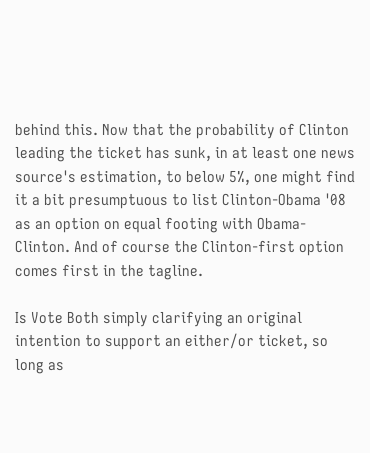behind this. Now that the probability of Clinton leading the ticket has sunk, in at least one news source's estimation, to below 5%, one might find it a bit presumptuous to list Clinton-Obama '08 as an option on equal footing with Obama-Clinton. And of course the Clinton-first option comes first in the tagline.

Is Vote Both simply clarifying an original intention to support an either/or ticket, so long as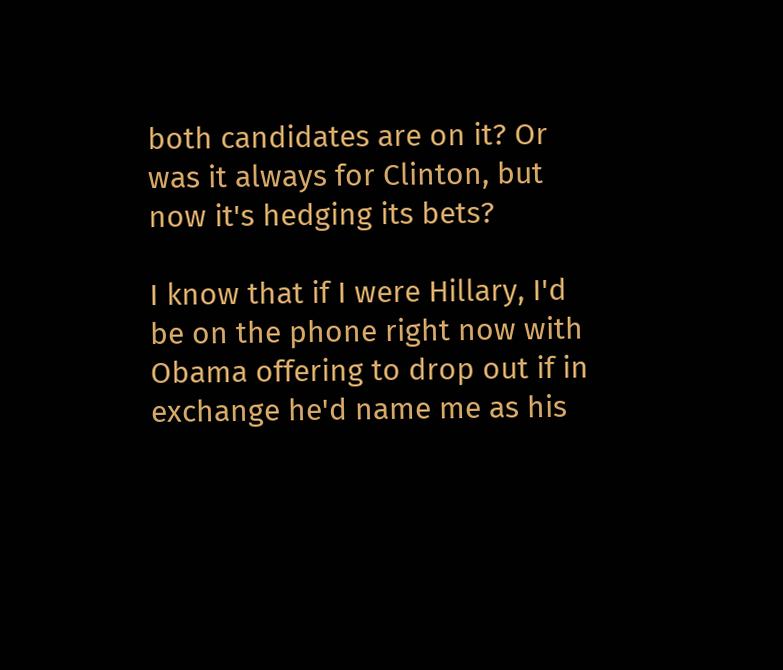both candidates are on it? Or was it always for Clinton, but now it's hedging its bets?

I know that if I were Hillary, I'd be on the phone right now with Obama offering to drop out if in exchange he'd name me as his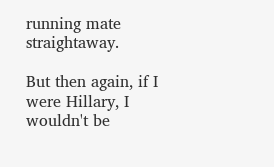running mate straightaway.

But then again, if I were Hillary, I wouldn't be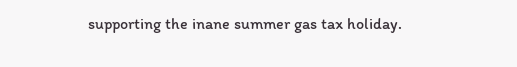supporting the inane summer gas tax holiday.